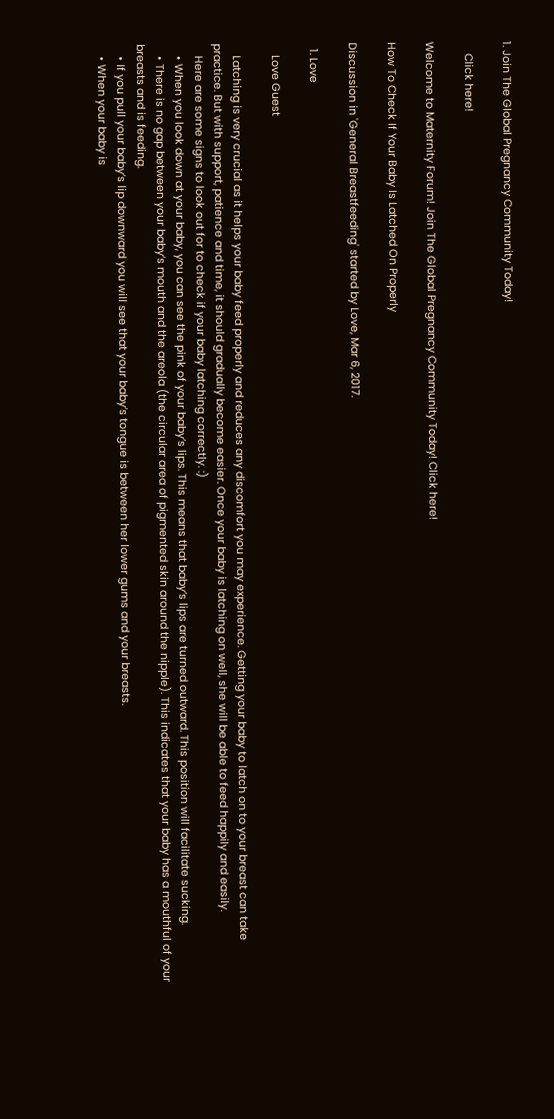1. Join The Global Pregnancy Community Today!

    Click here!

Welcome to Maternity Forum! Join The Global Pregnancy Community Today! Click here!

How To Check If Your Baby Is Latched On Properly

Discussion in 'General Breastfeeding' started by Love, Mar 6, 2017.

  1. Love

    Love Guest

    Latching is very crucial as it helps your baby feed properly and reduces any discomfort you may experience. Getting your baby to latch on to your breast can take practice. But with support, patience and time, it should gradually become easier. Once your baby is latching on well, she will be able to feed happily and easily.
    Here are some signs to look out for to check if your baby latching correctly. :)
    • When you look down at your baby, you can see the pink of your baby’s lips. This means that baby’s lips are turned outward. This position will facilitate sucking.
    • There is no gap between your baby’s mouth and the areola (the circular area of pigmented skin around the nipple). This indicates that your baby has a mouthful of your breasts and is feeding.
    • If you pull your baby’s lip downward you will see that your baby’s tongue is between her lower gums and your breasts.
    • When your baby is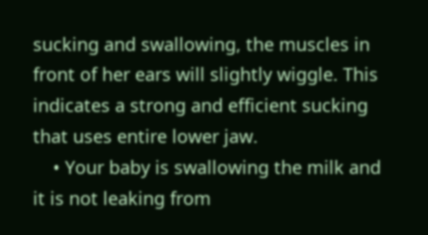sucking and swallowing, the muscles in front of her ears will slightly wiggle. This indicates a strong and efficient sucking that uses entire lower jaw.
    • Your baby is swallowing the milk and it is not leaking from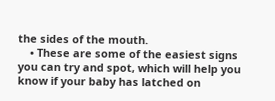the sides of the mouth.
    • These are some of the easiest signs you can try and spot, which will help you know if your baby has latched on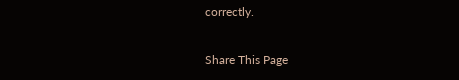correctly.

Share This Page